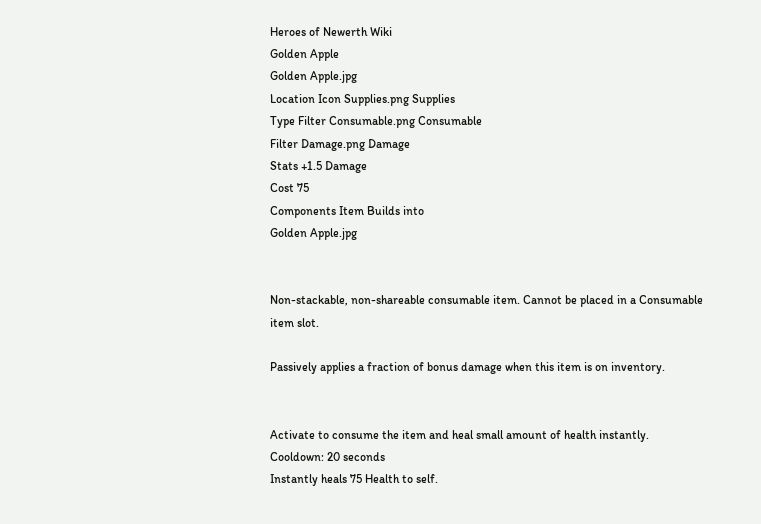Heroes of Newerth Wiki
Golden Apple
Golden Apple.jpg
Location Icon Supplies.png Supplies
Type Filter Consumable.png Consumable
Filter Damage.png Damage
Stats +1.5 Damage
Cost 75
Components Item Builds into
Golden Apple.jpg


Non-stackable, non-shareable consumable item. Cannot be placed in a Consumable item slot.

Passively applies a fraction of bonus damage when this item is on inventory.


Activate to consume the item and heal small amount of health instantly.
Cooldown: 20 seconds
Instantly heals 75 Health to self.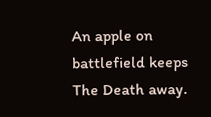An apple on battlefield keeps The Death away.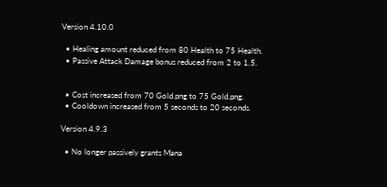Version 4.10.0

  • Healing amount reduced from 80 Health to 75 Health.
  • Passive Attack Damage bonus reduced from 2 to 1.5.


  • Cost increased from 70 Gold.png to 75 Gold.png.
  • Cooldown increased from 5 seconds to 20 seconds.

Version 4.9.3

  • No longer passively grants Mana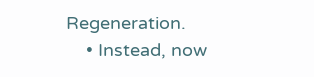Regeneration.
    • Instead, now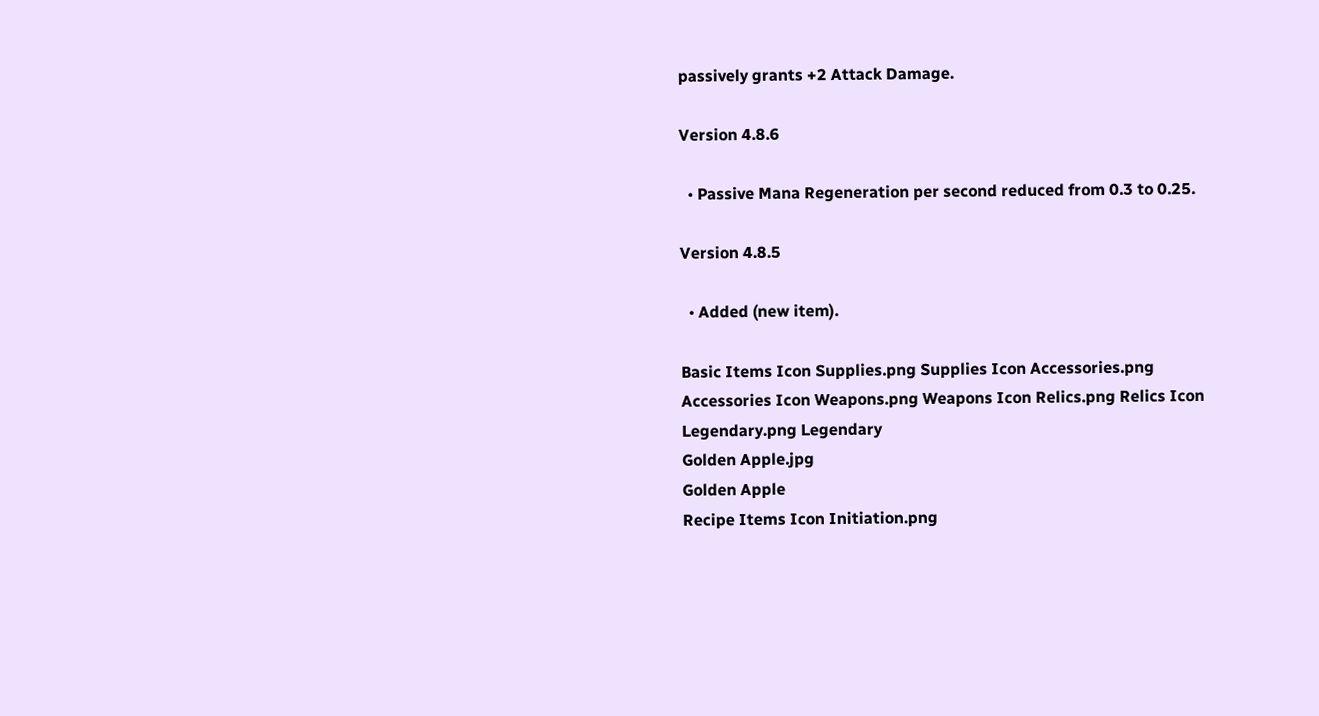passively grants +2 Attack Damage.

Version 4.8.6

  • Passive Mana Regeneration per second reduced from 0.3 to 0.25.

Version 4.8.5

  • Added (new item).

Basic Items Icon Supplies.png Supplies Icon Accessories.png Accessories Icon Weapons.png Weapons Icon Relics.png Relics Icon Legendary.png Legendary
Golden Apple.jpg
Golden Apple
Recipe Items Icon Initiation.png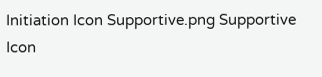Initiation Icon Supportive.png Supportive Icon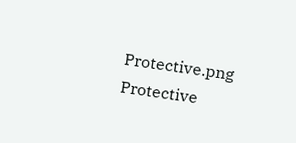Protective.png Protective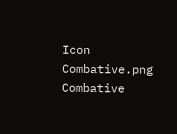Icon Combative.png Combative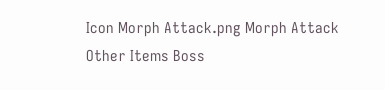Icon Morph Attack.png Morph Attack
Other Items Boss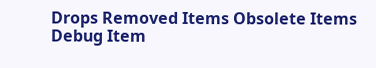Drops Removed Items Obsolete Items Debug Item